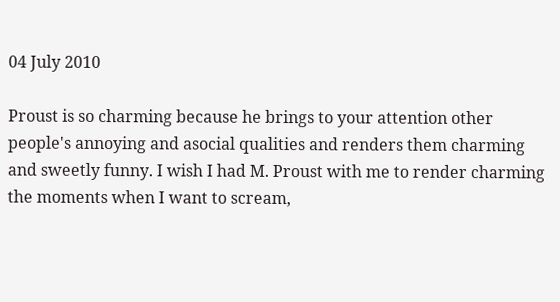04 July 2010

Proust is so charming because he brings to your attention other people's annoying and asocial qualities and renders them charming and sweetly funny. I wish I had M. Proust with me to render charming the moments when I want to scream,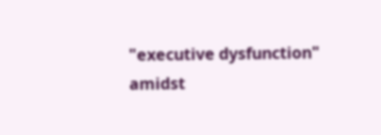"executive dysfunction" amidst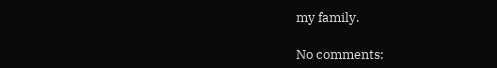my family.

No comments: